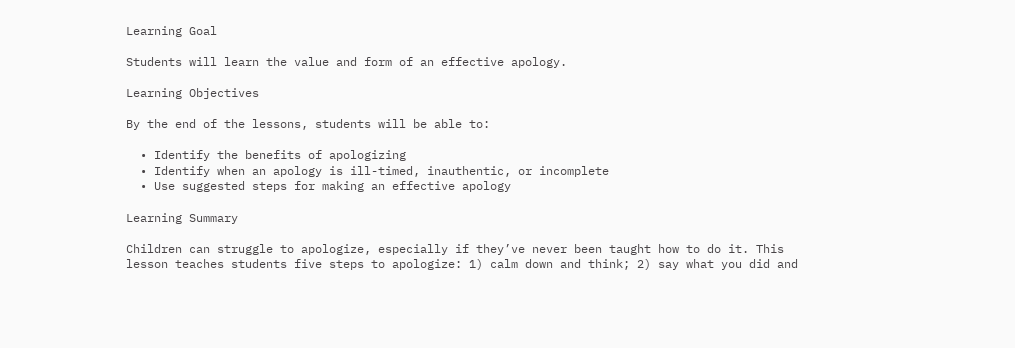Learning Goal

Students will learn the value and form of an effective apology.

Learning Objectives

By the end of the lessons, students will be able to:

  • Identify the benefits of apologizing
  • Identify when an apology is ill-timed, inauthentic, or incomplete
  • Use suggested steps for making an effective apology

Learning Summary

Children can struggle to apologize, especially if they’ve never been taught how to do it. This lesson teaches students five steps to apologize: 1) calm down and think; 2) say what you did and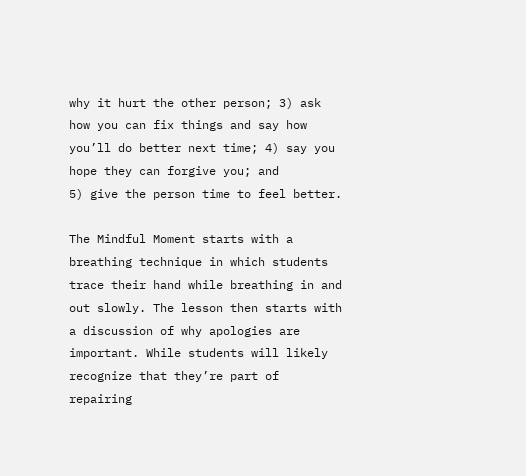why it hurt the other person; 3) ask how you can fix things and say how you’ll do better next time; 4) say you hope they can forgive you; and
5) give the person time to feel better.

The Mindful Moment starts with a breathing technique in which students trace their hand while breathing in and out slowly. The lesson then starts with a discussion of why apologies are important. While students will likely recognize that they’re part of repairing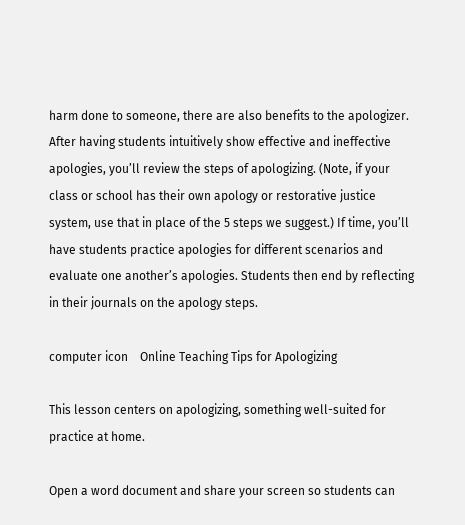harm done to someone, there are also benefits to the apologizer. After having students intuitively show effective and ineffective apologies, you’ll review the steps of apologizing. (Note, if your class or school has their own apology or restorative justice system, use that in place of the 5 steps we suggest.) If time, you’ll have students practice apologies for different scenarios and evaluate one another’s apologies. Students then end by reflecting in their journals on the apology steps.

computer icon    Online Teaching Tips for Apologizing

This lesson centers on apologizing, something well-suited for practice at home.

Open a word document and share your screen so students can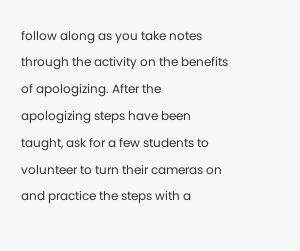follow along as you take notes through the activity on the benefits of apologizing. After the apologizing steps have been taught, ask for a few students to volunteer to turn their cameras on and practice the steps with a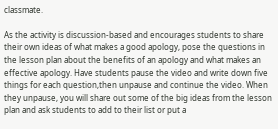classmate.

As the activity is discussion-based and encourages students to share their own ideas of what makes a good apology, pose the questions in the lesson plan about the benefits of an apology and what makes an effective apology. Have students pause the video and write down five things for each question,then unpause and continue the video. When they unpause, you will share out some of the big ideas from the lesson plan and ask students to add to their list or put a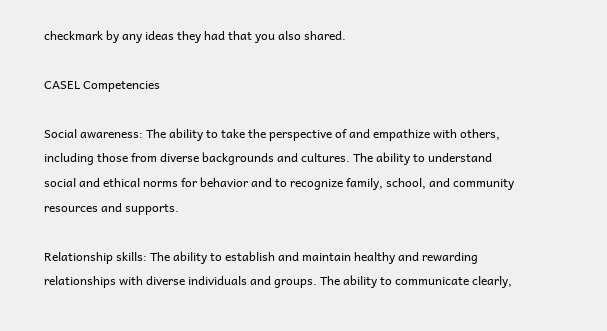checkmark by any ideas they had that you also shared.

CASEL Competencies

Social awareness: The ability to take the perspective of and empathize with others, including those from diverse backgrounds and cultures. The ability to understand social and ethical norms for behavior and to recognize family, school, and community resources and supports.

Relationship skills: The ability to establish and maintain healthy and rewarding relationships with diverse individuals and groups. The ability to communicate clearly,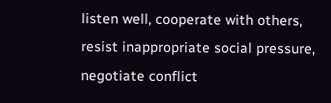listen well, cooperate with others, resist inappropriate social pressure, negotiate conflict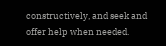constructively, and seek and offer help when needed.